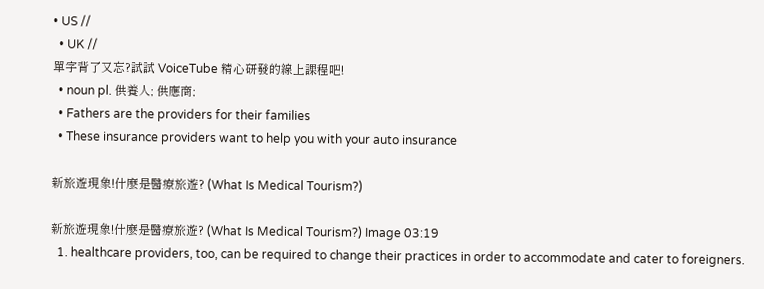• US //
  • UK //
單字背了又忘?試試 VoiceTube 精心研發的線上課程吧!
  • noun pl. 供養人; 供應商;
  • Fathers are the providers for their families
  • These insurance providers want to help you with your auto insurance

新旅遊現象!什麼是醫療旅遊? (What Is Medical Tourism?)

新旅遊現象!什麼是醫療旅遊? (What Is Medical Tourism?) Image 03:19
  1. healthcare providers, too, can be required to change their practices in order to accommodate and cater to foreigners.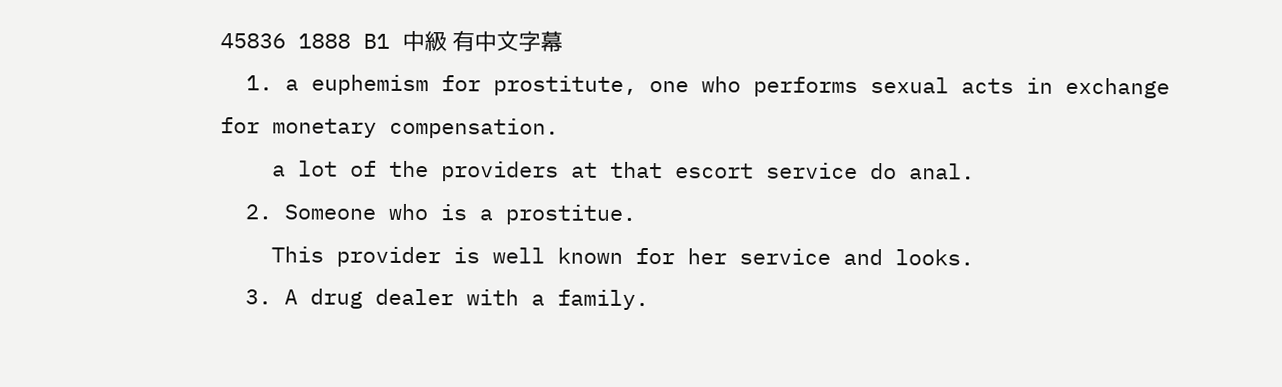45836 1888 B1 中級 有中文字幕
  1. a euphemism for prostitute, one who performs sexual acts in exchange for monetary compensation.
    a lot of the providers at that escort service do anal.
  2. Someone who is a prostitue.
    This provider is well known for her service and looks.
  3. A drug dealer with a family.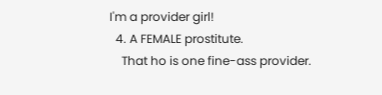I'm a provider girl!
  4. A FEMALE prostitute.
    That ho is one fine-ass provider.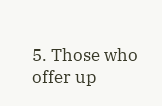5. Those who offer up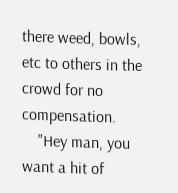there weed, bowls, etc to others in the crowd for no compensation.
    "Hey man, you want a hit of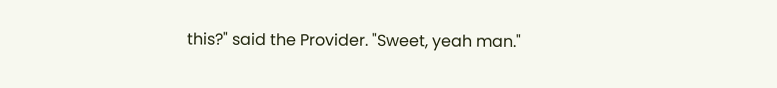this?" said the Provider. "Sweet, yeah man."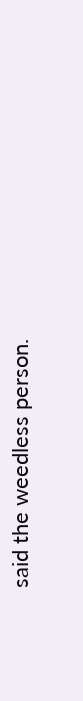said the weedless person.